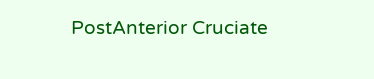PostAnterior Cruciate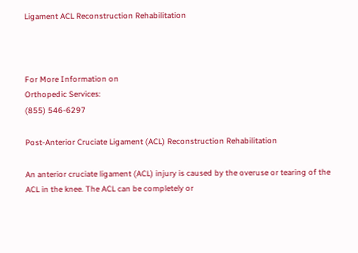Ligament ACL Reconstruction Rehabilitation



For More Information on
Orthopedic Services:
(855) 546-6297

Post-Anterior Cruciate Ligament (ACL) Reconstruction Rehabilitation

An anterior cruciate ligament (ACL) injury is caused by the overuse or tearing of the ACL in the knee. The ACL can be completely or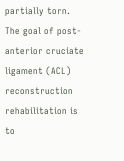partially torn. The goal of post-anterior cruciate ligament (ACL) reconstruction rehabilitation is to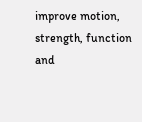improve motion, strength, function and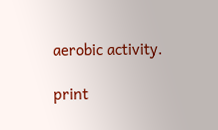aerobic activity.

print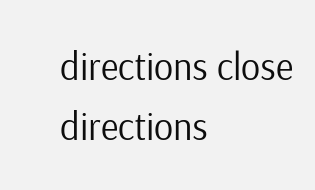directions close directions